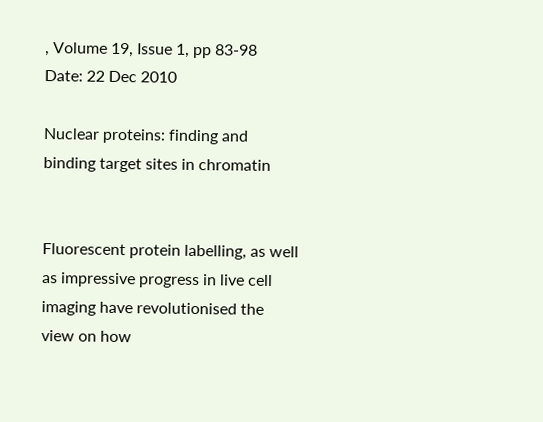, Volume 19, Issue 1, pp 83-98
Date: 22 Dec 2010

Nuclear proteins: finding and binding target sites in chromatin


Fluorescent protein labelling, as well as impressive progress in live cell imaging have revolutionised the view on how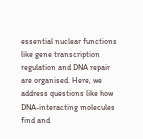essential nuclear functions like gene transcription regulation and DNA repair are organised. Here, we address questions like how DNA-interacting molecules find and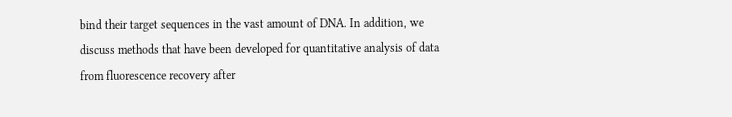bind their target sequences in the vast amount of DNA. In addition, we discuss methods that have been developed for quantitative analysis of data from fluorescence recovery after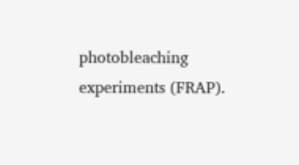photobleaching experiments (FRAP).